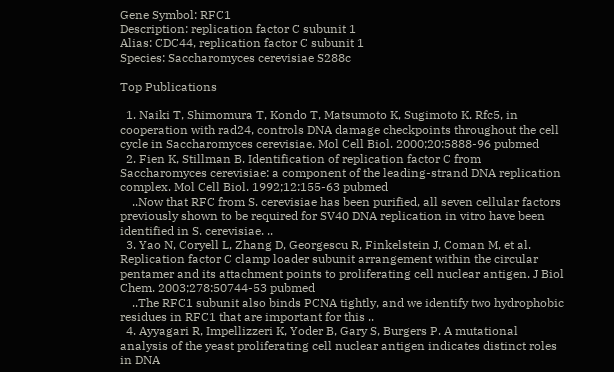Gene Symbol: RFC1
Description: replication factor C subunit 1
Alias: CDC44, replication factor C subunit 1
Species: Saccharomyces cerevisiae S288c

Top Publications

  1. Naiki T, Shimomura T, Kondo T, Matsumoto K, Sugimoto K. Rfc5, in cooperation with rad24, controls DNA damage checkpoints throughout the cell cycle in Saccharomyces cerevisiae. Mol Cell Biol. 2000;20:5888-96 pubmed
  2. Fien K, Stillman B. Identification of replication factor C from Saccharomyces cerevisiae: a component of the leading-strand DNA replication complex. Mol Cell Biol. 1992;12:155-63 pubmed
    ..Now that RFC from S. cerevisiae has been purified, all seven cellular factors previously shown to be required for SV40 DNA replication in vitro have been identified in S. cerevisiae. ..
  3. Yao N, Coryell L, Zhang D, Georgescu R, Finkelstein J, Coman M, et al. Replication factor C clamp loader subunit arrangement within the circular pentamer and its attachment points to proliferating cell nuclear antigen. J Biol Chem. 2003;278:50744-53 pubmed
    ..The RFC1 subunit also binds PCNA tightly, and we identify two hydrophobic residues in RFC1 that are important for this ..
  4. Ayyagari R, Impellizzeri K, Yoder B, Gary S, Burgers P. A mutational analysis of the yeast proliferating cell nuclear antigen indicates distinct roles in DNA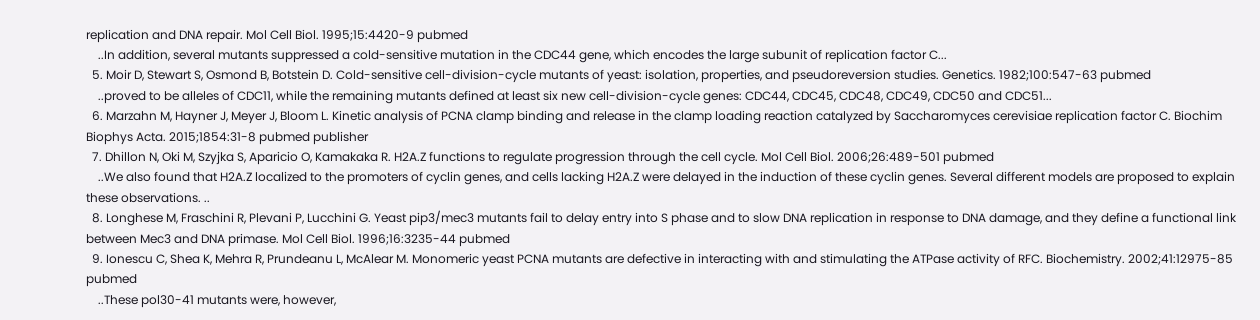replication and DNA repair. Mol Cell Biol. 1995;15:4420-9 pubmed
    ..In addition, several mutants suppressed a cold-sensitive mutation in the CDC44 gene, which encodes the large subunit of replication factor C...
  5. Moir D, Stewart S, Osmond B, Botstein D. Cold-sensitive cell-division-cycle mutants of yeast: isolation, properties, and pseudoreversion studies. Genetics. 1982;100:547-63 pubmed
    ..proved to be alleles of CDC11, while the remaining mutants defined at least six new cell-division-cycle genes: CDC44, CDC45, CDC48, CDC49, CDC50 and CDC51...
  6. Marzahn M, Hayner J, Meyer J, Bloom L. Kinetic analysis of PCNA clamp binding and release in the clamp loading reaction catalyzed by Saccharomyces cerevisiae replication factor C. Biochim Biophys Acta. 2015;1854:31-8 pubmed publisher
  7. Dhillon N, Oki M, Szyjka S, Aparicio O, Kamakaka R. H2A.Z functions to regulate progression through the cell cycle. Mol Cell Biol. 2006;26:489-501 pubmed
    ..We also found that H2A.Z localized to the promoters of cyclin genes, and cells lacking H2A.Z were delayed in the induction of these cyclin genes. Several different models are proposed to explain these observations. ..
  8. Longhese M, Fraschini R, Plevani P, Lucchini G. Yeast pip3/mec3 mutants fail to delay entry into S phase and to slow DNA replication in response to DNA damage, and they define a functional link between Mec3 and DNA primase. Mol Cell Biol. 1996;16:3235-44 pubmed
  9. Ionescu C, Shea K, Mehra R, Prundeanu L, McAlear M. Monomeric yeast PCNA mutants are defective in interacting with and stimulating the ATPase activity of RFC. Biochemistry. 2002;41:12975-85 pubmed
    ..These pol30-41 mutants were, however,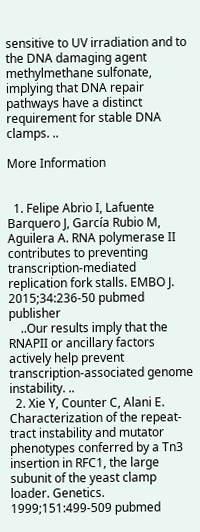sensitive to UV irradiation and to the DNA damaging agent methylmethane sulfonate, implying that DNA repair pathways have a distinct requirement for stable DNA clamps. ..

More Information


  1. Felipe Abrio I, Lafuente Barquero J, García Rubio M, Aguilera A. RNA polymerase II contributes to preventing transcription-mediated replication fork stalls. EMBO J. 2015;34:236-50 pubmed publisher
    ..Our results imply that the RNAPII or ancillary factors actively help prevent transcription-associated genome instability. ..
  2. Xie Y, Counter C, Alani E. Characterization of the repeat-tract instability and mutator phenotypes conferred by a Tn3 insertion in RFC1, the large subunit of the yeast clamp loader. Genetics. 1999;151:499-509 pubmed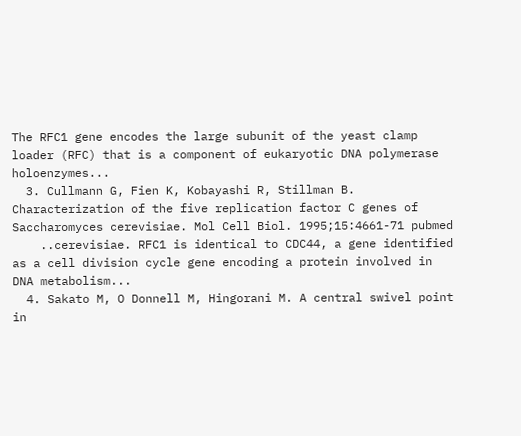The RFC1 gene encodes the large subunit of the yeast clamp loader (RFC) that is a component of eukaryotic DNA polymerase holoenzymes...
  3. Cullmann G, Fien K, Kobayashi R, Stillman B. Characterization of the five replication factor C genes of Saccharomyces cerevisiae. Mol Cell Biol. 1995;15:4661-71 pubmed
    ..cerevisiae. RFC1 is identical to CDC44, a gene identified as a cell division cycle gene encoding a protein involved in DNA metabolism...
  4. Sakato M, O Donnell M, Hingorani M. A central swivel point in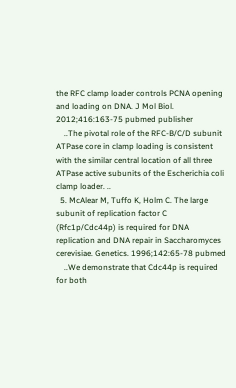the RFC clamp loader controls PCNA opening and loading on DNA. J Mol Biol. 2012;416:163-75 pubmed publisher
    ..The pivotal role of the RFC-B/C/D subunit ATPase core in clamp loading is consistent with the similar central location of all three ATPase active subunits of the Escherichia coli clamp loader. ..
  5. McAlear M, Tuffo K, Holm C. The large subunit of replication factor C (Rfc1p/Cdc44p) is required for DNA replication and DNA repair in Saccharomyces cerevisiae. Genetics. 1996;142:65-78 pubmed
    ..We demonstrate that Cdc44p is required for both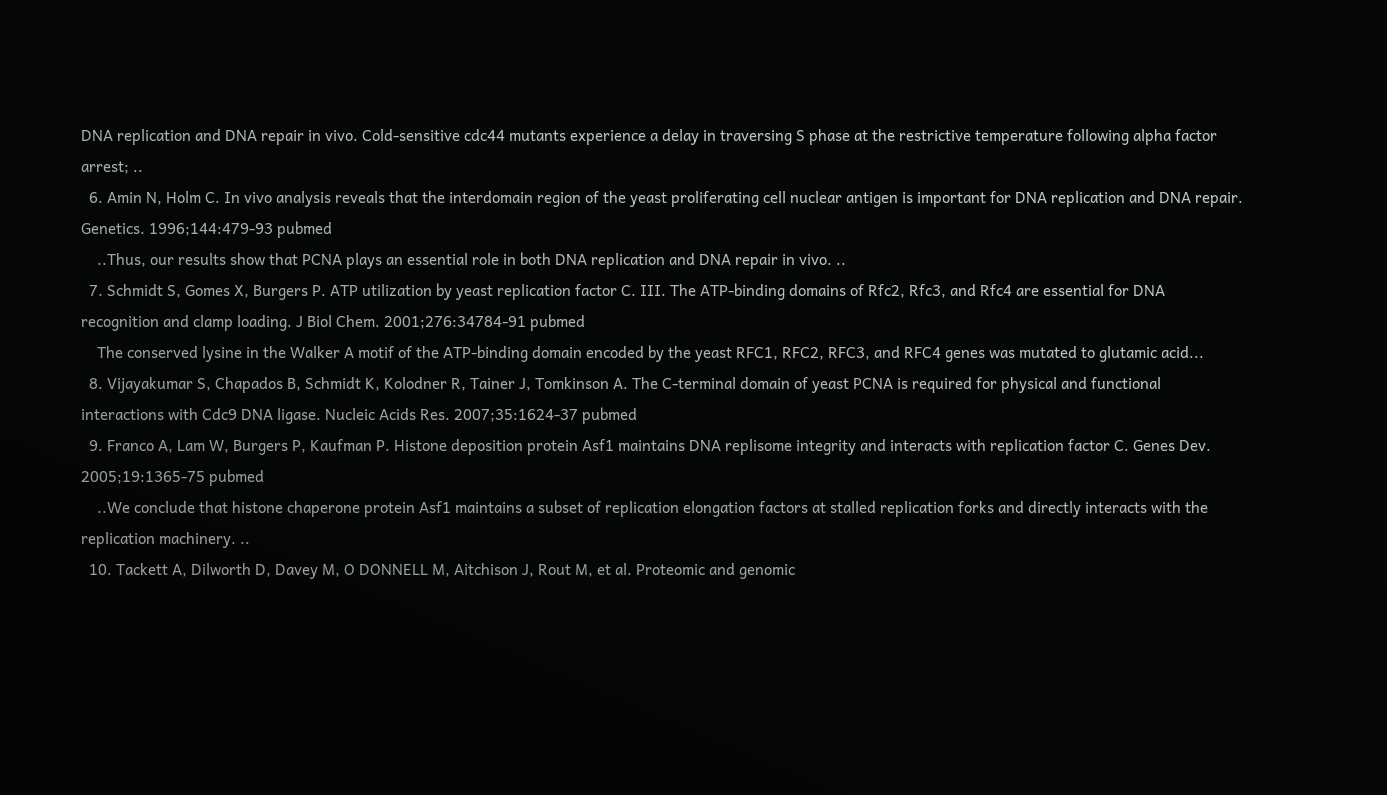DNA replication and DNA repair in vivo. Cold-sensitive cdc44 mutants experience a delay in traversing S phase at the restrictive temperature following alpha factor arrest; ..
  6. Amin N, Holm C. In vivo analysis reveals that the interdomain region of the yeast proliferating cell nuclear antigen is important for DNA replication and DNA repair. Genetics. 1996;144:479-93 pubmed
    ..Thus, our results show that PCNA plays an essential role in both DNA replication and DNA repair in vivo. ..
  7. Schmidt S, Gomes X, Burgers P. ATP utilization by yeast replication factor C. III. The ATP-binding domains of Rfc2, Rfc3, and Rfc4 are essential for DNA recognition and clamp loading. J Biol Chem. 2001;276:34784-91 pubmed
    The conserved lysine in the Walker A motif of the ATP-binding domain encoded by the yeast RFC1, RFC2, RFC3, and RFC4 genes was mutated to glutamic acid...
  8. Vijayakumar S, Chapados B, Schmidt K, Kolodner R, Tainer J, Tomkinson A. The C-terminal domain of yeast PCNA is required for physical and functional interactions with Cdc9 DNA ligase. Nucleic Acids Res. 2007;35:1624-37 pubmed
  9. Franco A, Lam W, Burgers P, Kaufman P. Histone deposition protein Asf1 maintains DNA replisome integrity and interacts with replication factor C. Genes Dev. 2005;19:1365-75 pubmed
    ..We conclude that histone chaperone protein Asf1 maintains a subset of replication elongation factors at stalled replication forks and directly interacts with the replication machinery. ..
  10. Tackett A, Dilworth D, Davey M, O DONNELL M, Aitchison J, Rout M, et al. Proteomic and genomic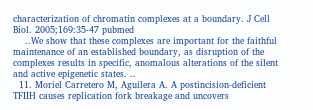characterization of chromatin complexes at a boundary. J Cell Biol. 2005;169:35-47 pubmed
    ..We show that these complexes are important for the faithful maintenance of an established boundary, as disruption of the complexes results in specific, anomalous alterations of the silent and active epigenetic states. ..
  11. Moriel Carretero M, Aguilera A. A postincision-deficient TFIIH causes replication fork breakage and uncovers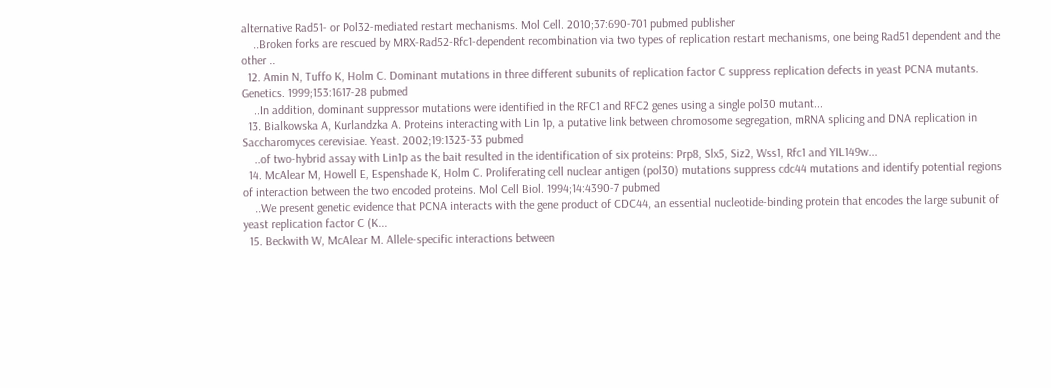alternative Rad51- or Pol32-mediated restart mechanisms. Mol Cell. 2010;37:690-701 pubmed publisher
    ..Broken forks are rescued by MRX-Rad52-Rfc1-dependent recombination via two types of replication restart mechanisms, one being Rad51 dependent and the other ..
  12. Amin N, Tuffo K, Holm C. Dominant mutations in three different subunits of replication factor C suppress replication defects in yeast PCNA mutants. Genetics. 1999;153:1617-28 pubmed
    ..In addition, dominant suppressor mutations were identified in the RFC1 and RFC2 genes using a single pol30 mutant...
  13. Bialkowska A, Kurlandzka A. Proteins interacting with Lin 1p, a putative link between chromosome segregation, mRNA splicing and DNA replication in Saccharomyces cerevisiae. Yeast. 2002;19:1323-33 pubmed
    ..of two-hybrid assay with Lin1p as the bait resulted in the identification of six proteins: Prp8, Slx5, Siz2, Wss1, Rfc1 and YIL149w...
  14. McAlear M, Howell E, Espenshade K, Holm C. Proliferating cell nuclear antigen (pol30) mutations suppress cdc44 mutations and identify potential regions of interaction between the two encoded proteins. Mol Cell Biol. 1994;14:4390-7 pubmed
    ..We present genetic evidence that PCNA interacts with the gene product of CDC44, an essential nucleotide-binding protein that encodes the large subunit of yeast replication factor C (K...
  15. Beckwith W, McAlear M. Allele-specific interactions between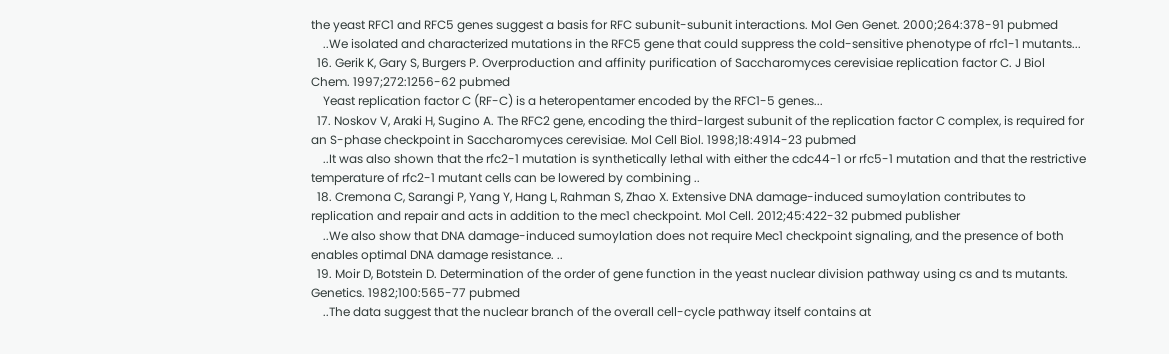the yeast RFC1 and RFC5 genes suggest a basis for RFC subunit-subunit interactions. Mol Gen Genet. 2000;264:378-91 pubmed
    ..We isolated and characterized mutations in the RFC5 gene that could suppress the cold-sensitive phenotype of rfc1-1 mutants...
  16. Gerik K, Gary S, Burgers P. Overproduction and affinity purification of Saccharomyces cerevisiae replication factor C. J Biol Chem. 1997;272:1256-62 pubmed
    Yeast replication factor C (RF-C) is a heteropentamer encoded by the RFC1-5 genes...
  17. Noskov V, Araki H, Sugino A. The RFC2 gene, encoding the third-largest subunit of the replication factor C complex, is required for an S-phase checkpoint in Saccharomyces cerevisiae. Mol Cell Biol. 1998;18:4914-23 pubmed
    ..It was also shown that the rfc2-1 mutation is synthetically lethal with either the cdc44-1 or rfc5-1 mutation and that the restrictive temperature of rfc2-1 mutant cells can be lowered by combining ..
  18. Cremona C, Sarangi P, Yang Y, Hang L, Rahman S, Zhao X. Extensive DNA damage-induced sumoylation contributes to replication and repair and acts in addition to the mec1 checkpoint. Mol Cell. 2012;45:422-32 pubmed publisher
    ..We also show that DNA damage-induced sumoylation does not require Mec1 checkpoint signaling, and the presence of both enables optimal DNA damage resistance. ..
  19. Moir D, Botstein D. Determination of the order of gene function in the yeast nuclear division pathway using cs and ts mutants. Genetics. 1982;100:565-77 pubmed
    ..The data suggest that the nuclear branch of the overall cell-cycle pathway itself contains at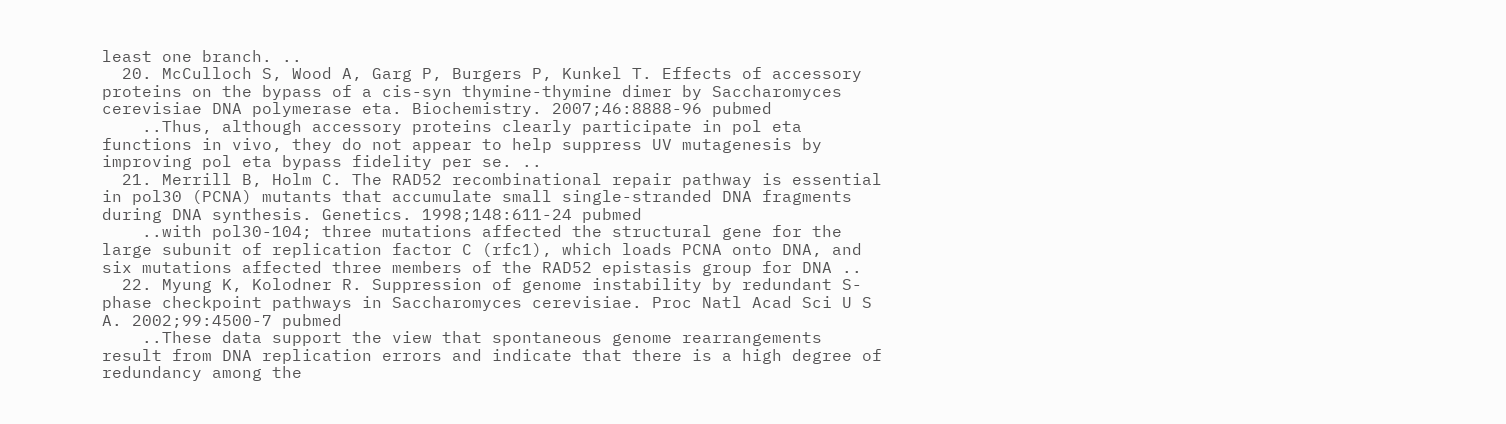least one branch. ..
  20. McCulloch S, Wood A, Garg P, Burgers P, Kunkel T. Effects of accessory proteins on the bypass of a cis-syn thymine-thymine dimer by Saccharomyces cerevisiae DNA polymerase eta. Biochemistry. 2007;46:8888-96 pubmed
    ..Thus, although accessory proteins clearly participate in pol eta functions in vivo, they do not appear to help suppress UV mutagenesis by improving pol eta bypass fidelity per se. ..
  21. Merrill B, Holm C. The RAD52 recombinational repair pathway is essential in pol30 (PCNA) mutants that accumulate small single-stranded DNA fragments during DNA synthesis. Genetics. 1998;148:611-24 pubmed
    ..with pol30-104; three mutations affected the structural gene for the large subunit of replication factor C (rfc1), which loads PCNA onto DNA, and six mutations affected three members of the RAD52 epistasis group for DNA ..
  22. Myung K, Kolodner R. Suppression of genome instability by redundant S-phase checkpoint pathways in Saccharomyces cerevisiae. Proc Natl Acad Sci U S A. 2002;99:4500-7 pubmed
    ..These data support the view that spontaneous genome rearrangements result from DNA replication errors and indicate that there is a high degree of redundancy among the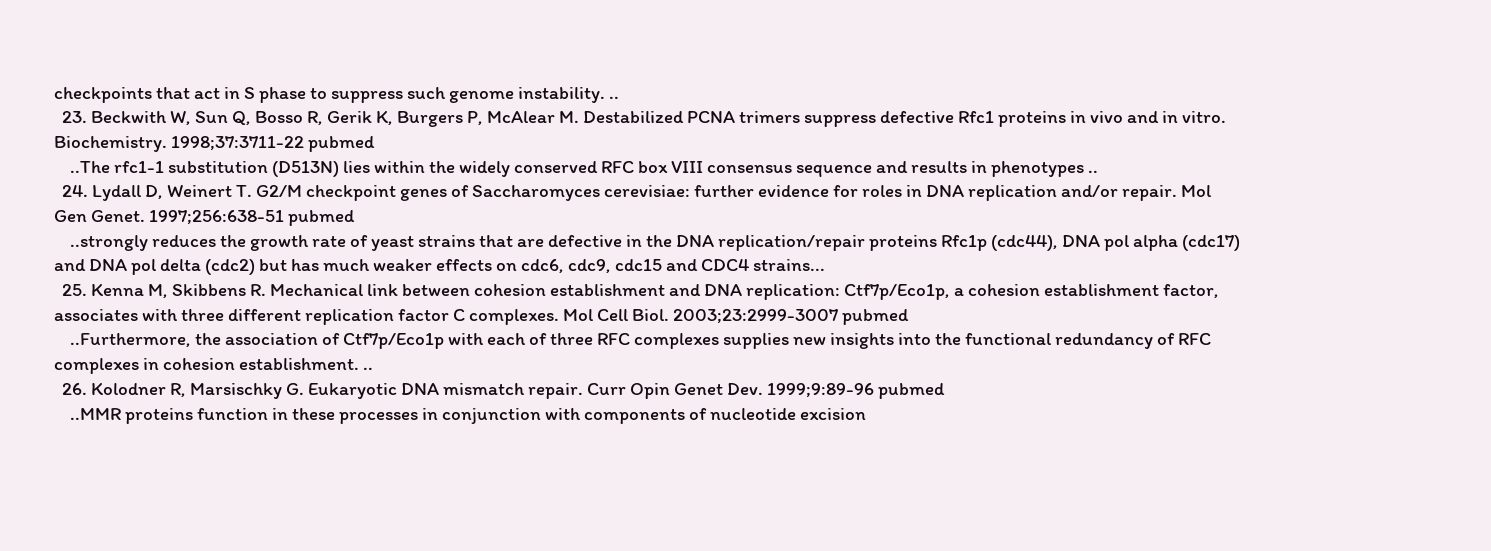checkpoints that act in S phase to suppress such genome instability. ..
  23. Beckwith W, Sun Q, Bosso R, Gerik K, Burgers P, McAlear M. Destabilized PCNA trimers suppress defective Rfc1 proteins in vivo and in vitro. Biochemistry. 1998;37:3711-22 pubmed
    ..The rfc1-1 substitution (D513N) lies within the widely conserved RFC box VIII consensus sequence and results in phenotypes ..
  24. Lydall D, Weinert T. G2/M checkpoint genes of Saccharomyces cerevisiae: further evidence for roles in DNA replication and/or repair. Mol Gen Genet. 1997;256:638-51 pubmed
    ..strongly reduces the growth rate of yeast strains that are defective in the DNA replication/repair proteins Rfc1p (cdc44), DNA pol alpha (cdc17) and DNA pol delta (cdc2) but has much weaker effects on cdc6, cdc9, cdc15 and CDC4 strains...
  25. Kenna M, Skibbens R. Mechanical link between cohesion establishment and DNA replication: Ctf7p/Eco1p, a cohesion establishment factor, associates with three different replication factor C complexes. Mol Cell Biol. 2003;23:2999-3007 pubmed
    ..Furthermore, the association of Ctf7p/Eco1p with each of three RFC complexes supplies new insights into the functional redundancy of RFC complexes in cohesion establishment. ..
  26. Kolodner R, Marsischky G. Eukaryotic DNA mismatch repair. Curr Opin Genet Dev. 1999;9:89-96 pubmed
    ..MMR proteins function in these processes in conjunction with components of nucleotide excision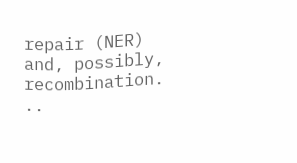repair (NER) and, possibly, recombination. ..